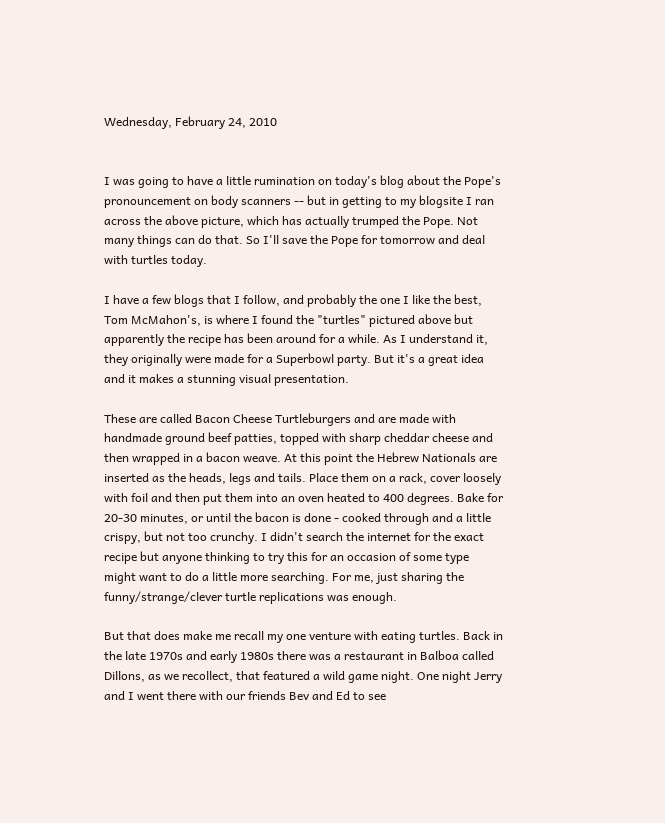Wednesday, February 24, 2010


I was going to have a little rumination on today's blog about the Pope's pronouncement on body scanners -- but in getting to my blogsite I ran across the above picture, which has actually trumped the Pope. Not many things can do that. So I'll save the Pope for tomorrow and deal with turtles today.

I have a few blogs that I follow, and probably the one I like the best, Tom McMahon's, is where I found the "turtles" pictured above but apparently the recipe has been around for a while. As I understand it, they originally were made for a Superbowl party. But it's a great idea and it makes a stunning visual presentation.

These are called Bacon Cheese Turtleburgers and are made with handmade ground beef patties, topped with sharp cheddar cheese and then wrapped in a bacon weave. At this point the Hebrew Nationals are inserted as the heads, legs and tails. Place them on a rack, cover loosely with foil and then put them into an oven heated to 400 degrees. Bake for 20-30 minutes, or until the bacon is done - cooked through and a little crispy, but not too crunchy. I didn't search the internet for the exact recipe but anyone thinking to try this for an occasion of some type might want to do a little more searching. For me, just sharing the funny/strange/clever turtle replications was enough.

But that does make me recall my one venture with eating turtles. Back in the late 1970s and early 1980s there was a restaurant in Balboa called Dillons, as we recollect, that featured a wild game night. One night Jerry and I went there with our friends Bev and Ed to see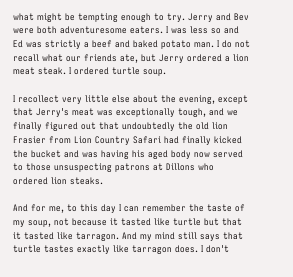what might be tempting enough to try. Jerry and Bev were both adventuresome eaters. I was less so and Ed was strictly a beef and baked potato man. I do not recall what our friends ate, but Jerry ordered a lion meat steak. I ordered turtle soup.

I recollect very little else about the evening, except that Jerry's meat was exceptionally tough, and we finally figured out that undoubtedly the old lion Frasier from Lion Country Safari had finally kicked the bucket and was having his aged body now served to those unsuspecting patrons at Dillons who ordered lion steaks.

And for me, to this day I can remember the taste of my soup, not because it tasted like turtle but that it tasted like tarragon. And my mind still says that turtle tastes exactly like tarragon does. I don't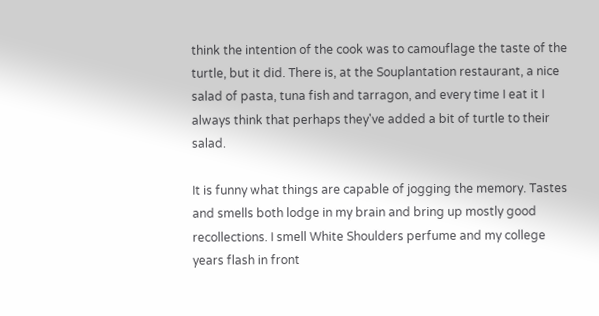think the intention of the cook was to camouflage the taste of the turtle, but it did. There is, at the Souplantation restaurant, a nice salad of pasta, tuna fish and tarragon, and every time I eat it I always think that perhaps they've added a bit of turtle to their salad.

It is funny what things are capable of jogging the memory. Tastes and smells both lodge in my brain and bring up mostly good recollections. I smell White Shoulders perfume and my college years flash in front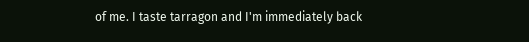of me. I taste tarragon and I'm immediately back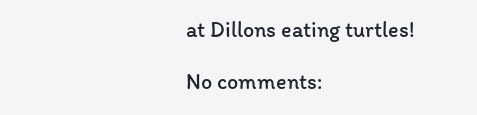at Dillons eating turtles!

No comments: